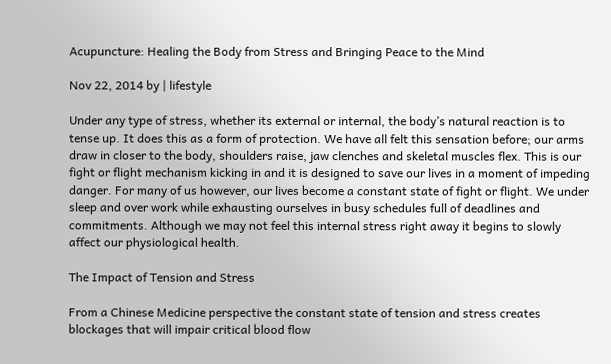Acupuncture: Healing the Body from Stress and Bringing Peace to the Mind

Nov 22, 2014 by | lifestyle

Under any type of stress, whether its external or internal, the body’s natural reaction is to tense up. It does this as a form of protection. We have all felt this sensation before; our arms draw in closer to the body, shoulders raise, jaw clenches and skeletal muscles flex. This is our fight or flight mechanism kicking in and it is designed to save our lives in a moment of impeding danger. For many of us however, our lives become a constant state of fight or flight. We under sleep and over work while exhausting ourselves in busy schedules full of deadlines and commitments. Although we may not feel this internal stress right away it begins to slowly affect our physiological health.

The Impact of Tension and Stress

From a Chinese Medicine perspective the constant state of tension and stress creates blockages that will impair critical blood flow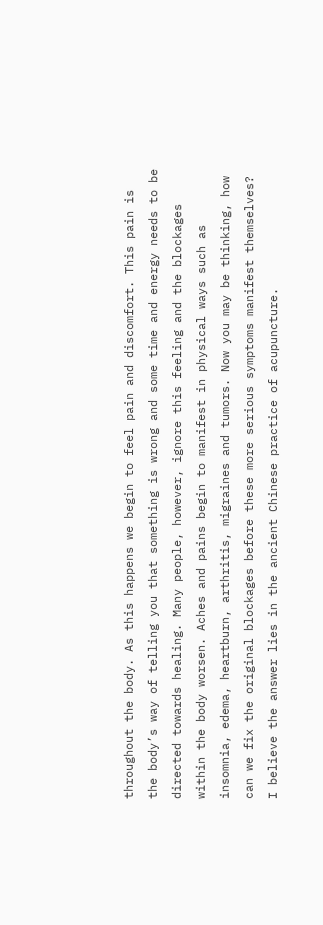throughout the body. As this happens we begin to feel pain and discomfort. This pain is the body’s way of telling you that something is wrong and some time and energy needs to be directed towards healing. Many people, however, ignore this feeling and the blockages within the body worsen. Aches and pains begin to manifest in physical ways such as insomnia, edema, heartburn, arthritis, migraines and tumors. Now you may be thinking, how can we fix the original blockages before these more serious symptoms manifest themselves? I believe the answer lies in the ancient Chinese practice of acupuncture.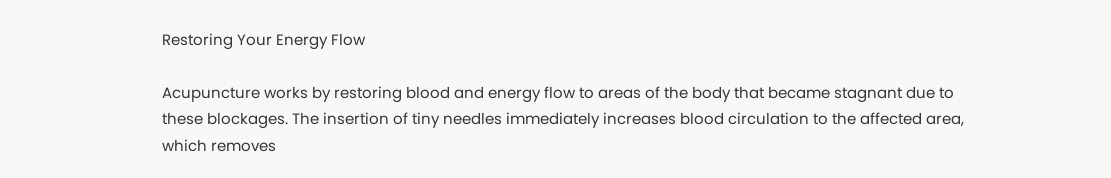Restoring Your Energy Flow

Acupuncture works by restoring blood and energy flow to areas of the body that became stagnant due to these blockages. The insertion of tiny needles immediately increases blood circulation to the affected area, which removes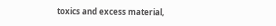toxics and excess material,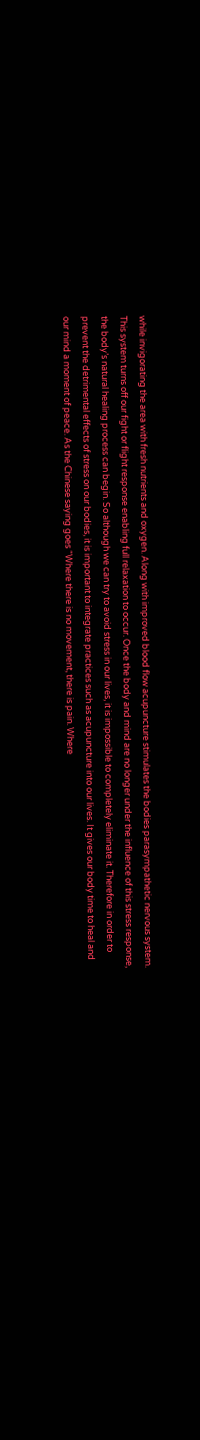while invigorating the area with fresh nutrients and oxygen. Along with improved blood flow acupuncture stimulates the bodies parasympathetic nervous system. This system turns off our fight or flight response enabling full relaxation to occur. Once the body and mind are no longer under the influence of this stress response, the body’s natural healing process can begin. So although we can try to avoid stress in our lives, it is impossible to completely eliminate it. Therefore in order to prevent the detrimental effects of stress on our bodies, it is important to integrate practices such as acupuncture into our lives. It gives our body time to heal and our mind a moment of peace. As the Chinese saying goes “Where there is no movement, there is pain. Where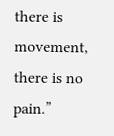there is movement, there is no pain.”